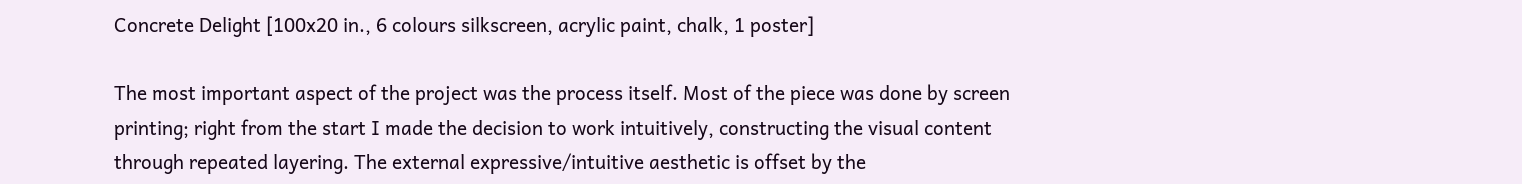Concrete Delight [100x20 in., 6 colours silkscreen, acrylic paint, chalk, 1 poster]

The most important aspect of the project was the process itself. Most of the piece was done by screen printing; right from the start I made the decision to work intuitively, constructing the visual content through repeated layering. The external expressive/intuitive aesthetic is offset by the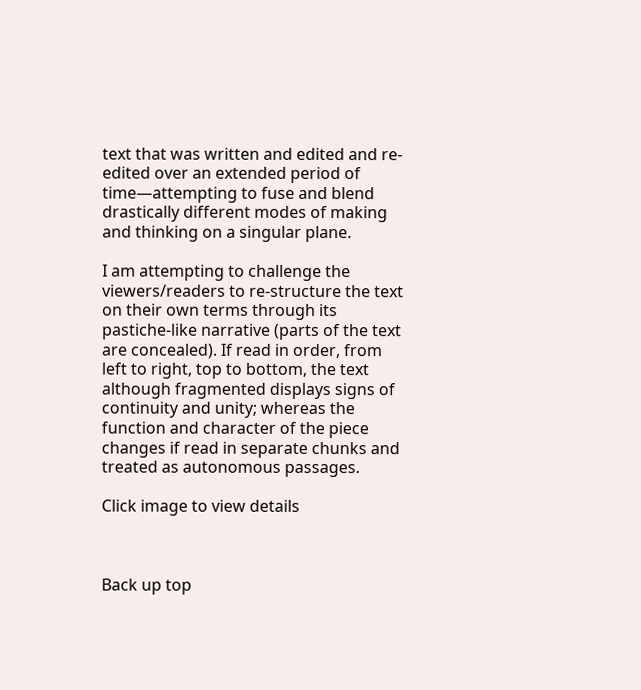text that was written and edited and re-edited over an extended period of time—attempting to fuse and blend drastically different modes of making and thinking on a singular plane.

I am attempting to challenge the viewers/readers to re-structure the text on their own terms through its pastiche-like narrative (parts of the text are concealed). If read in order, from left to right, top to bottom, the text although fragmented displays signs of continuity and unity; whereas the function and character of the piece changes if read in separate chunks and treated as autonomous passages.

Click image to view details



Back up top